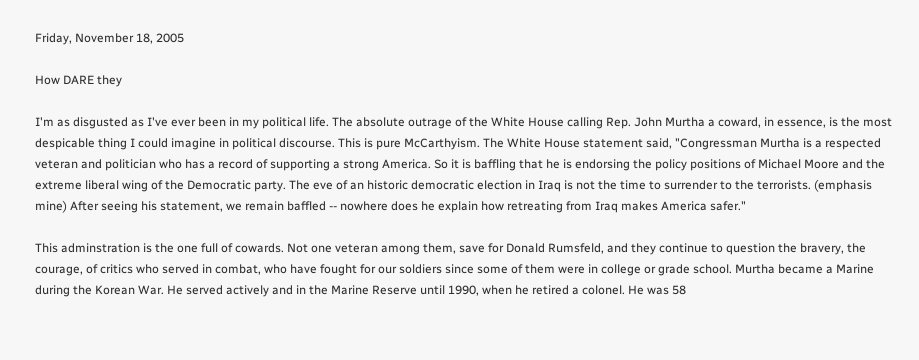Friday, November 18, 2005

How DARE they

I'm as disgusted as I've ever been in my political life. The absolute outrage of the White House calling Rep. John Murtha a coward, in essence, is the most despicable thing I could imagine in political discourse. This is pure McCarthyism. The White House statement said, "Congressman Murtha is a respected veteran and politician who has a record of supporting a strong America. So it is baffling that he is endorsing the policy positions of Michael Moore and the extreme liberal wing of the Democratic party. The eve of an historic democratic election in Iraq is not the time to surrender to the terrorists. (emphasis mine) After seeing his statement, we remain baffled -- nowhere does he explain how retreating from Iraq makes America safer."

This adminstration is the one full of cowards. Not one veteran among them, save for Donald Rumsfeld, and they continue to question the bravery, the courage, of critics who served in combat, who have fought for our soldiers since some of them were in college or grade school. Murtha became a Marine during the Korean War. He served actively and in the Marine Reserve until 1990, when he retired a colonel. He was 58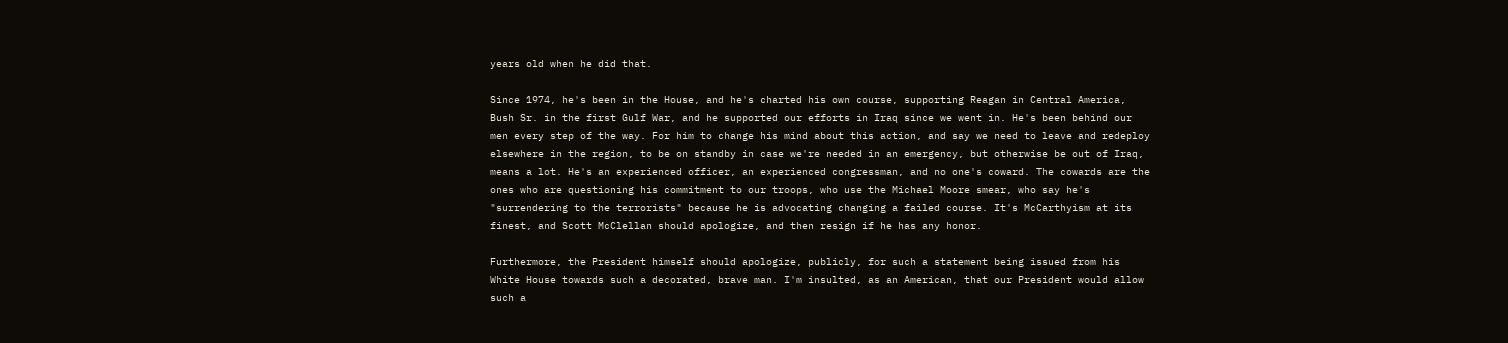years old when he did that.

Since 1974, he's been in the House, and he's charted his own course, supporting Reagan in Central America, Bush Sr. in the first Gulf War, and he supported our efforts in Iraq since we went in. He's been behind our men every step of the way. For him to change his mind about this action, and say we need to leave and redeploy elsewhere in the region, to be on standby in case we're needed in an emergency, but otherwise be out of Iraq, means a lot. He's an experienced officer, an experienced congressman, and no one's coward. The cowards are the ones who are questioning his commitment to our troops, who use the Michael Moore smear, who say he's "surrendering to the terrorists" because he is advocating changing a failed course. It's McCarthyism at its finest, and Scott McClellan should apologize, and then resign if he has any honor.

Furthermore, the President himself should apologize, publicly, for such a statement being issued from his White House towards such a decorated, brave man. I'm insulted, as an American, that our President would allow such a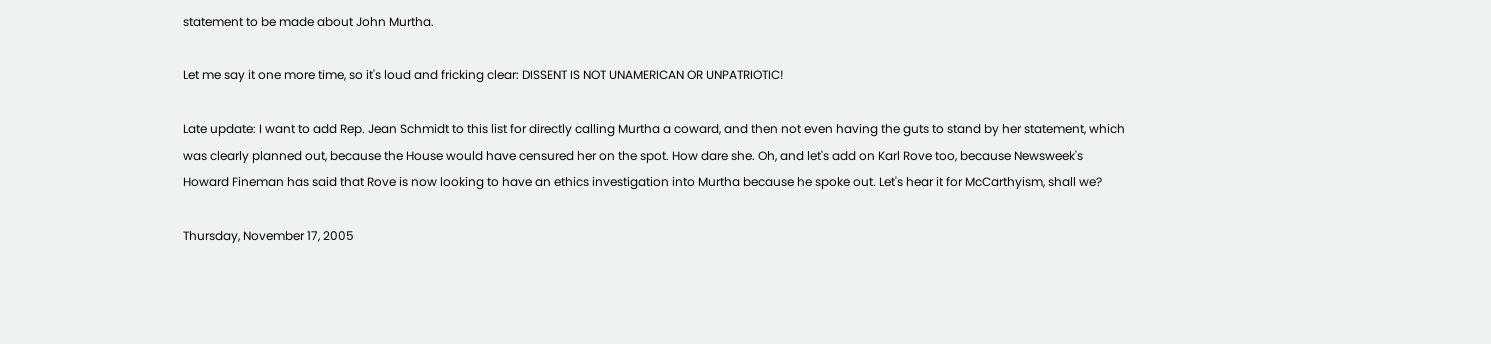statement to be made about John Murtha.

Let me say it one more time, so it's loud and fricking clear: DISSENT IS NOT UNAMERICAN OR UNPATRIOTIC!

Late update: I want to add Rep. Jean Schmidt to this list for directly calling Murtha a coward, and then not even having the guts to stand by her statement, which was clearly planned out, because the House would have censured her on the spot. How dare she. Oh, and let's add on Karl Rove too, because Newsweek's Howard Fineman has said that Rove is now looking to have an ethics investigation into Murtha because he spoke out. Let's hear it for McCarthyism, shall we?

Thursday, November 17, 2005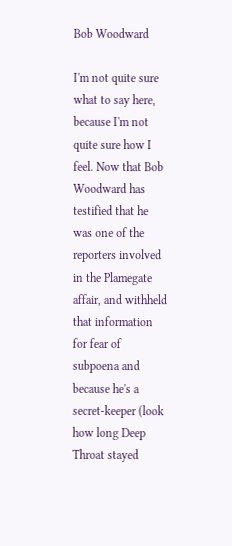Bob Woodward

I'm not quite sure what to say here, because I'm not quite sure how I feel. Now that Bob Woodward has testified that he was one of the reporters involved in the Plamegate affair, and withheld that information for fear of subpoena and because he's a secret-keeper (look how long Deep Throat stayed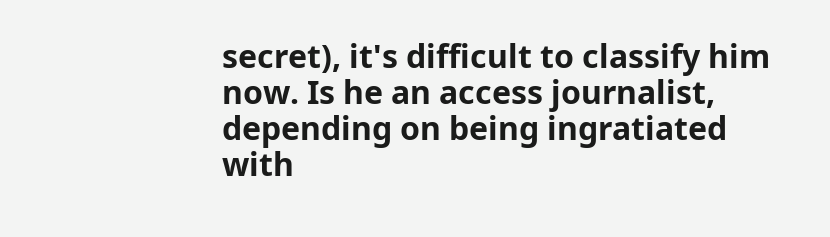secret), it's difficult to classify him now. Is he an access journalist, depending on being ingratiated with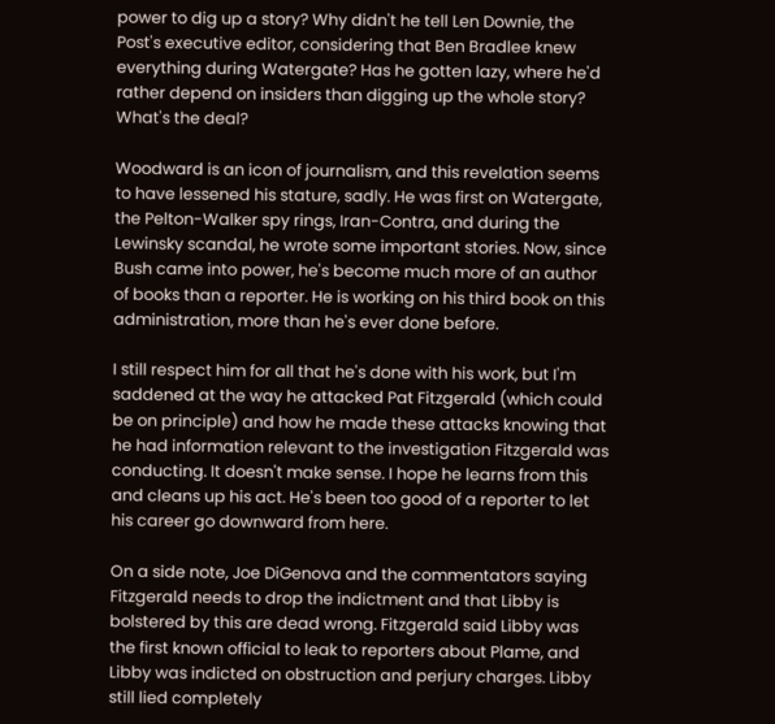power to dig up a story? Why didn't he tell Len Downie, the Post's executive editor, considering that Ben Bradlee knew everything during Watergate? Has he gotten lazy, where he'd rather depend on insiders than digging up the whole story? What's the deal?

Woodward is an icon of journalism, and this revelation seems to have lessened his stature, sadly. He was first on Watergate, the Pelton-Walker spy rings, Iran-Contra, and during the Lewinsky scandal, he wrote some important stories. Now, since Bush came into power, he's become much more of an author of books than a reporter. He is working on his third book on this administration, more than he's ever done before.

I still respect him for all that he's done with his work, but I'm saddened at the way he attacked Pat Fitzgerald (which could be on principle) and how he made these attacks knowing that he had information relevant to the investigation Fitzgerald was conducting. It doesn't make sense. I hope he learns from this and cleans up his act. He's been too good of a reporter to let his career go downward from here.

On a side note, Joe DiGenova and the commentators saying Fitzgerald needs to drop the indictment and that Libby is bolstered by this are dead wrong. Fitzgerald said Libby was the first known official to leak to reporters about Plame, and Libby was indicted on obstruction and perjury charges. Libby still lied completely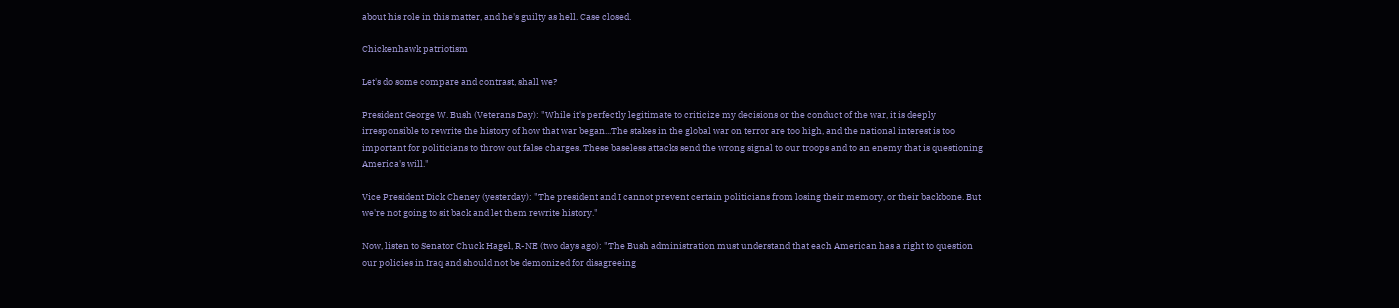about his role in this matter, and he's guilty as hell. Case closed.

Chickenhawk patriotism

Let's do some compare and contrast, shall we?

President George W. Bush (Veterans Day): "While it's perfectly legitimate to criticize my decisions or the conduct of the war, it is deeply irresponsible to rewrite the history of how that war began...The stakes in the global war on terror are too high, and the national interest is too important for politicians to throw out false charges. These baseless attacks send the wrong signal to our troops and to an enemy that is questioning America's will."

Vice President Dick Cheney (yesterday): "The president and I cannot prevent certain politicians from losing their memory, or their backbone. But we're not going to sit back and let them rewrite history."

Now, listen to Senator Chuck Hagel, R-NE (two days ago): "The Bush administration must understand that each American has a right to question our policies in Iraq and should not be demonized for disagreeing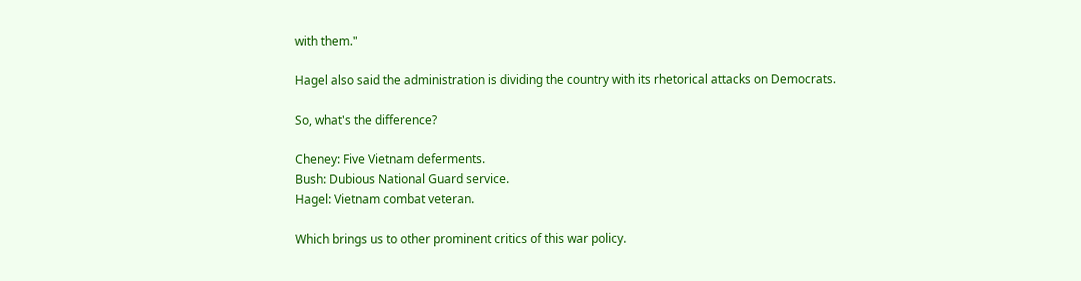with them."

Hagel also said the administration is dividing the country with its rhetorical attacks on Democrats.

So, what's the difference?

Cheney: Five Vietnam deferments.
Bush: Dubious National Guard service.
Hagel: Vietnam combat veteran.

Which brings us to other prominent critics of this war policy.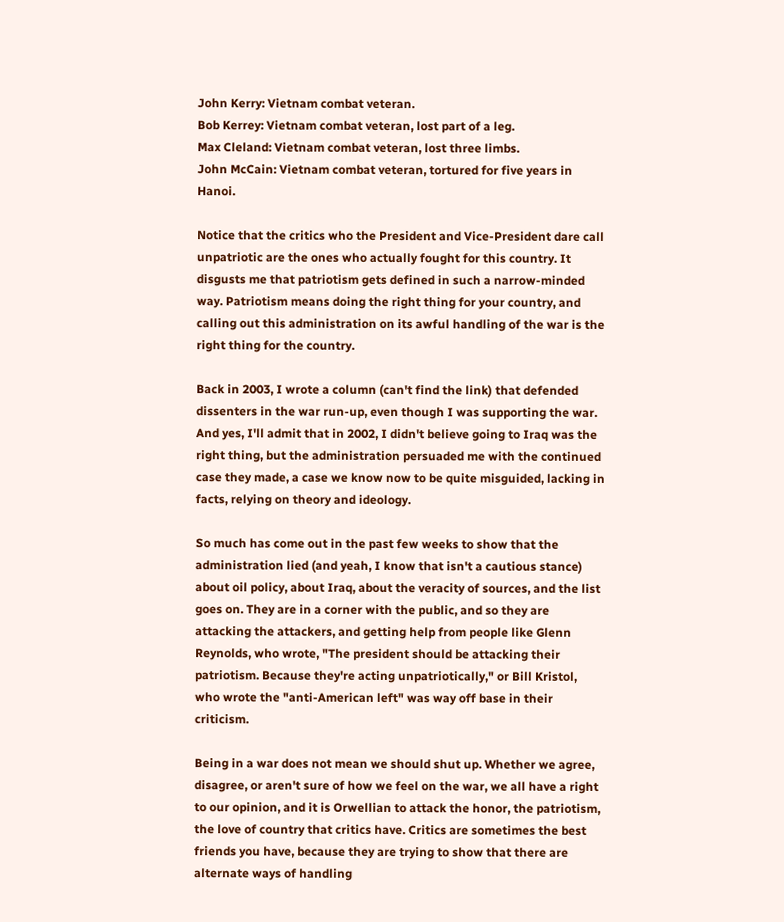John Kerry: Vietnam combat veteran.
Bob Kerrey: Vietnam combat veteran, lost part of a leg.
Max Cleland: Vietnam combat veteran, lost three limbs.
John McCain: Vietnam combat veteran, tortured for five years in Hanoi.

Notice that the critics who the President and Vice-President dare call unpatriotic are the ones who actually fought for this country. It disgusts me that patriotism gets defined in such a narrow-minded way. Patriotism means doing the right thing for your country, and calling out this administration on its awful handling of the war is the right thing for the country.

Back in 2003, I wrote a column (can't find the link) that defended dissenters in the war run-up, even though I was supporting the war. And yes, I'll admit that in 2002, I didn't believe going to Iraq was the right thing, but the administration persuaded me with the continued case they made, a case we know now to be quite misguided, lacking in facts, relying on theory and ideology.

So much has come out in the past few weeks to show that the administration lied (and yeah, I know that isn't a cautious stance) about oil policy, about Iraq, about the veracity of sources, and the list goes on. They are in a corner with the public, and so they are attacking the attackers, and getting help from people like Glenn Reynolds, who wrote, "The president should be attacking their patriotism. Because they're acting unpatriotically," or Bill Kristol, who wrote the "anti-American left" was way off base in their criticism.

Being in a war does not mean we should shut up. Whether we agree, disagree, or aren't sure of how we feel on the war, we all have a right to our opinion, and it is Orwellian to attack the honor, the patriotism, the love of country that critics have. Critics are sometimes the best friends you have, because they are trying to show that there are alternate ways of handling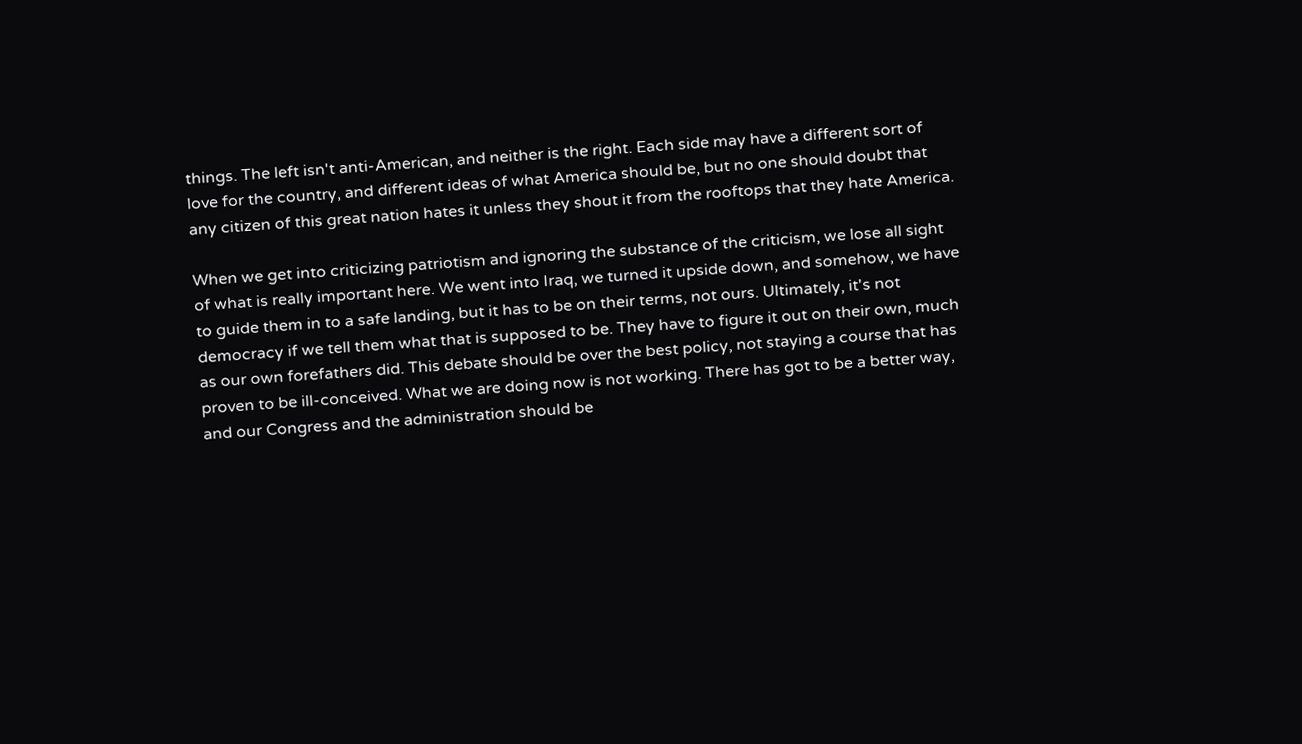things. The left isn't anti-American, and neither is the right. Each side may have a different sort of love for the country, and different ideas of what America should be, but no one should doubt that any citizen of this great nation hates it unless they shout it from the rooftops that they hate America.

When we get into criticizing patriotism and ignoring the substance of the criticism, we lose all sight of what is really important here. We went into Iraq, we turned it upside down, and somehow, we have to guide them in to a safe landing, but it has to be on their terms, not ours. Ultimately, it's not democracy if we tell them what that is supposed to be. They have to figure it out on their own, much as our own forefathers did. This debate should be over the best policy, not staying a course that has proven to be ill-conceived. What we are doing now is not working. There has got to be a better way, and our Congress and the administration should be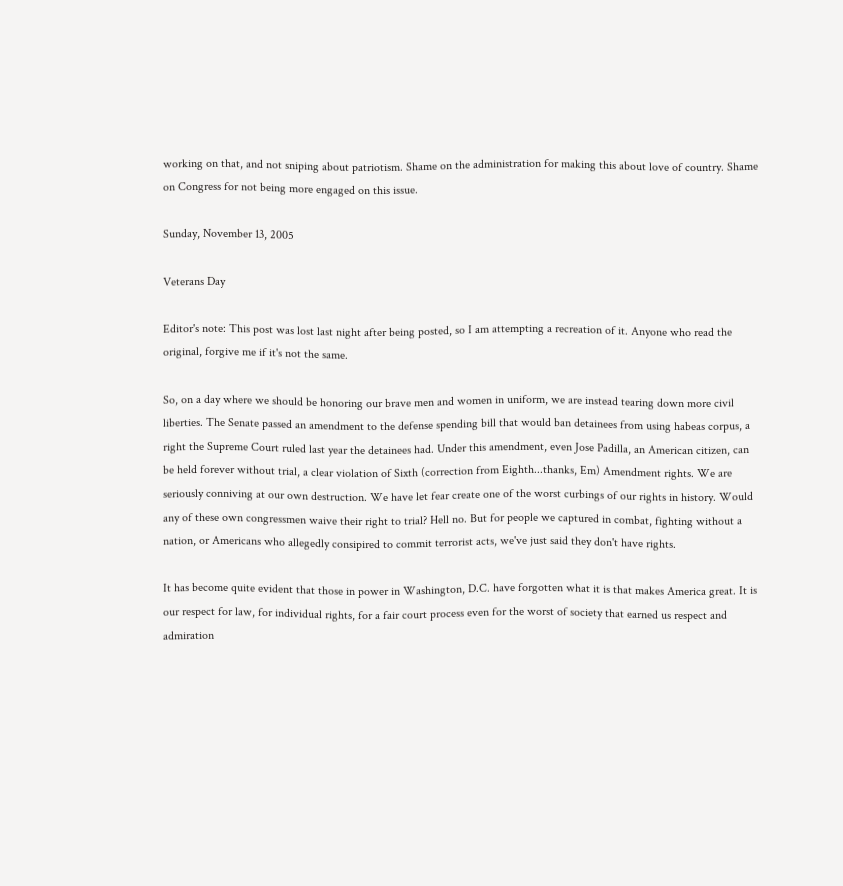working on that, and not sniping about patriotism. Shame on the administration for making this about love of country. Shame on Congress for not being more engaged on this issue.

Sunday, November 13, 2005

Veterans Day

Editor's note: This post was lost last night after being posted, so I am attempting a recreation of it. Anyone who read the original, forgive me if it's not the same.

So, on a day where we should be honoring our brave men and women in uniform, we are instead tearing down more civil liberties. The Senate passed an amendment to the defense spending bill that would ban detainees from using habeas corpus, a right the Supreme Court ruled last year the detainees had. Under this amendment, even Jose Padilla, an American citizen, can be held forever without trial, a clear violation of Sixth (correction from Eighth...thanks, Em) Amendment rights. We are seriously conniving at our own destruction. We have let fear create one of the worst curbings of our rights in history. Would any of these own congressmen waive their right to trial? Hell no. But for people we captured in combat, fighting without a nation, or Americans who allegedly consipired to commit terrorist acts, we've just said they don't have rights.

It has become quite evident that those in power in Washington, D.C. have forgotten what it is that makes America great. It is our respect for law, for individual rights, for a fair court process even for the worst of society that earned us respect and admiration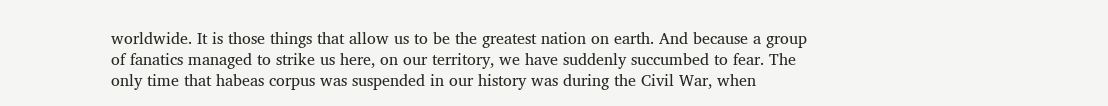worldwide. It is those things that allow us to be the greatest nation on earth. And because a group of fanatics managed to strike us here, on our territory, we have suddenly succumbed to fear. The only time that habeas corpus was suspended in our history was during the Civil War, when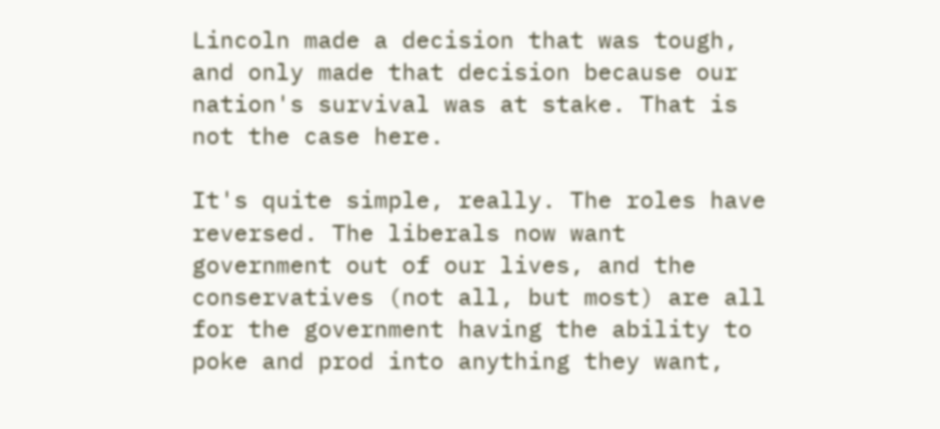Lincoln made a decision that was tough, and only made that decision because our nation's survival was at stake. That is not the case here.

It's quite simple, really. The roles have reversed. The liberals now want government out of our lives, and the conservatives (not all, but most) are all for the government having the ability to poke and prod into anything they want,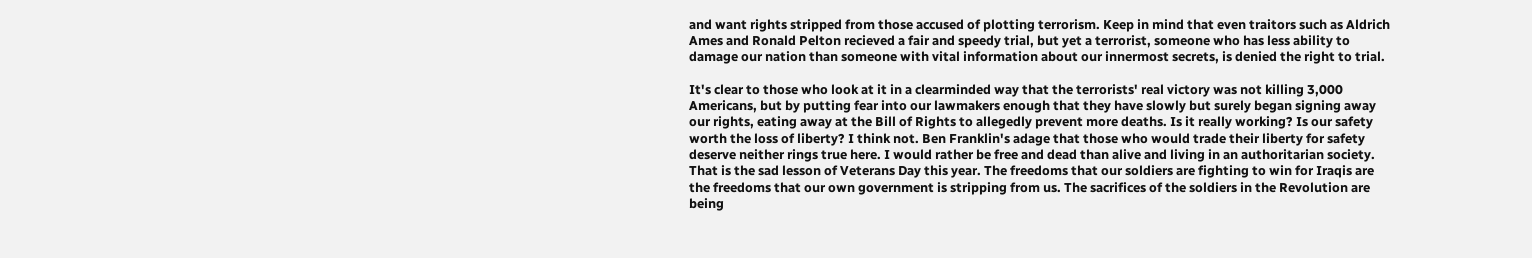and want rights stripped from those accused of plotting terrorism. Keep in mind that even traitors such as Aldrich Ames and Ronald Pelton recieved a fair and speedy trial, but yet a terrorist, someone who has less ability to damage our nation than someone with vital information about our innermost secrets, is denied the right to trial.

It's clear to those who look at it in a clearminded way that the terrorists' real victory was not killing 3,000 Americans, but by putting fear into our lawmakers enough that they have slowly but surely began signing away our rights, eating away at the Bill of Rights to allegedly prevent more deaths. Is it really working? Is our safety worth the loss of liberty? I think not. Ben Franklin's adage that those who would trade their liberty for safety deserve neither rings true here. I would rather be free and dead than alive and living in an authoritarian society. That is the sad lesson of Veterans Day this year. The freedoms that our soldiers are fighting to win for Iraqis are the freedoms that our own government is stripping from us. The sacrifices of the soldiers in the Revolution are being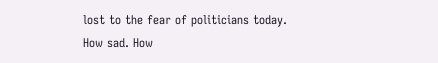lost to the fear of politicians today. How sad. How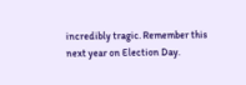incredibly tragic. Remember this next year on Election Day.